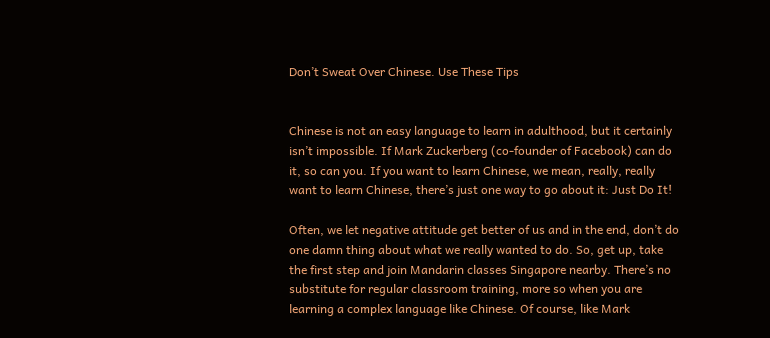Don’t Sweat Over Chinese. Use These Tips


Chinese is not an easy language to learn in adulthood, but it certainly isn’t impossible. If Mark Zuckerberg (co-founder of Facebook) can do it, so can you. If you want to learn Chinese, we mean, really, really want to learn Chinese, there’s just one way to go about it: Just Do It!

Often, we let negative attitude get better of us and in the end, don’t do one damn thing about what we really wanted to do. So, get up, take the first step and join Mandarin classes Singapore nearby. There’s no substitute for regular classroom training, more so when you are learning a complex language like Chinese. Of course, like Mark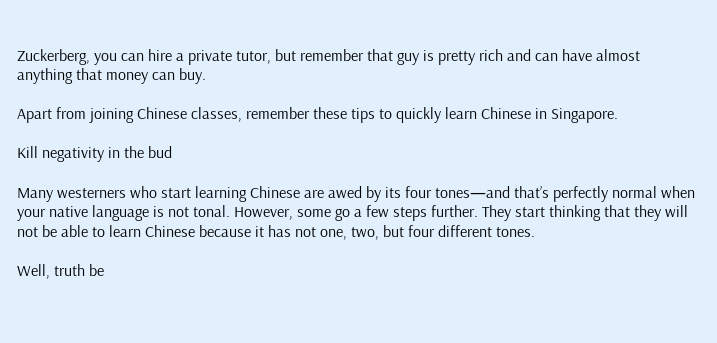Zuckerberg, you can hire a private tutor, but remember that guy is pretty rich and can have almost anything that money can buy.

Apart from joining Chinese classes, remember these tips to quickly learn Chinese in Singapore.

Kill negativity in the bud

Many westerners who start learning Chinese are awed by its four tones—and that’s perfectly normal when your native language is not tonal. However, some go a few steps further. They start thinking that they will not be able to learn Chinese because it has not one, two, but four different tones.

Well, truth be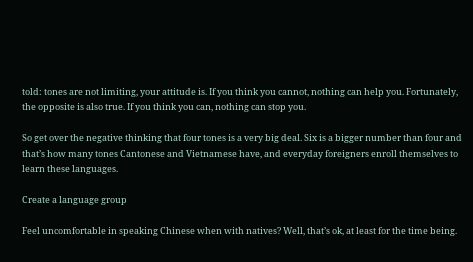told: tones are not limiting, your attitude is. If you think you cannot, nothing can help you. Fortunately, the opposite is also true. If you think you can, nothing can stop you.

So get over the negative thinking that four tones is a very big deal. Six is a bigger number than four and that’s how many tones Cantonese and Vietnamese have, and everyday foreigners enroll themselves to learn these languages.

Create a language group

Feel uncomfortable in speaking Chinese when with natives? Well, that’s ok, at least for the time being.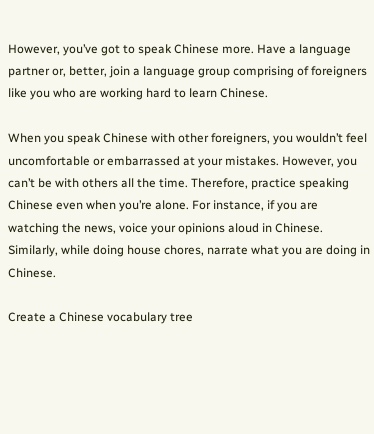However, you’ve got to speak Chinese more. Have a language partner or, better, join a language group comprising of foreigners like you who are working hard to learn Chinese.

When you speak Chinese with other foreigners, you wouldn’t feel uncomfortable or embarrassed at your mistakes. However, you can’t be with others all the time. Therefore, practice speaking Chinese even when you’re alone. For instance, if you are watching the news, voice your opinions aloud in Chinese. Similarly, while doing house chores, narrate what you are doing in Chinese.

Create a Chinese vocabulary tree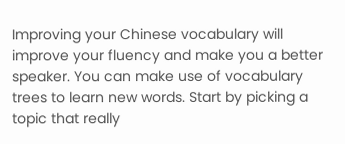Improving your Chinese vocabulary will improve your fluency and make you a better speaker. You can make use of vocabulary trees to learn new words. Start by picking a topic that really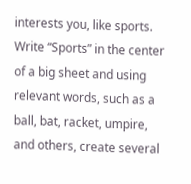interests you, like sports. Write “Sports” in the center of a big sheet and using relevant words, such as a ball, bat, racket, umpire, and others, create several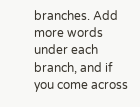branches. Add more words under each branch, and if you come across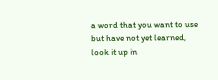a word that you want to use but have not yet learned, look it up in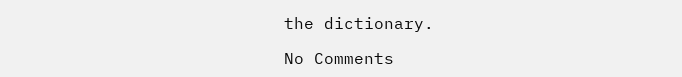the dictionary.

No Comments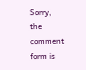Sorry, the comment form is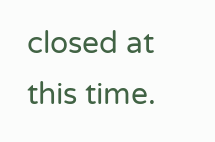closed at this time.